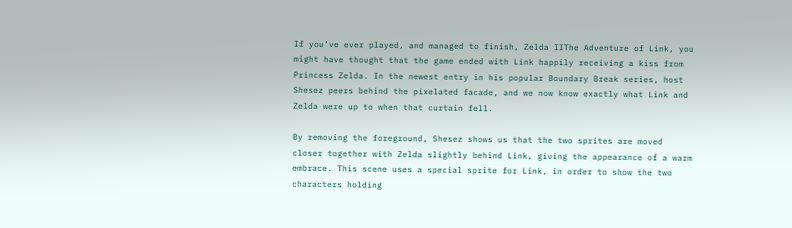If you’ve ever played, and managed to finish, Zelda IIThe Adventure of Link, you might have thought that the game ended with Link happily receiving a kiss from Princess Zelda. In the newest entry in his popular Boundary Break series, host Shesez peers behind the pixelated facade, and we now know exactly what Link and Zelda were up to when that curtain fell.

By removing the foreground, Shesez shows us that the two sprites are moved closer together with Zelda slightly behind Link, giving the appearance of a warm embrace. This scene uses a special sprite for Link, in order to show the two characters holding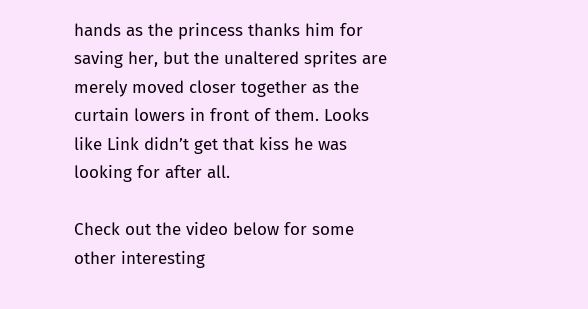hands as the princess thanks him for saving her, but the unaltered sprites are merely moved closer together as the curtain lowers in front of them. Looks like Link didn’t get that kiss he was looking for after all.

Check out the video below for some other interesting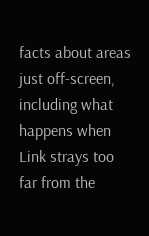facts about areas just off-screen, including what happens when Link strays too far from the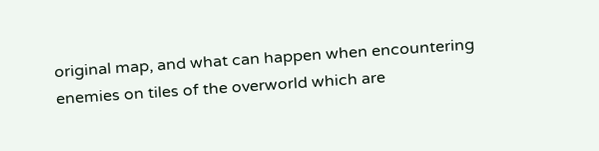original map, and what can happen when encountering enemies on tiles of the overworld which are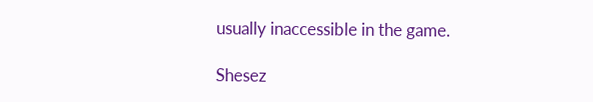usually inaccessible in the game.

Shesez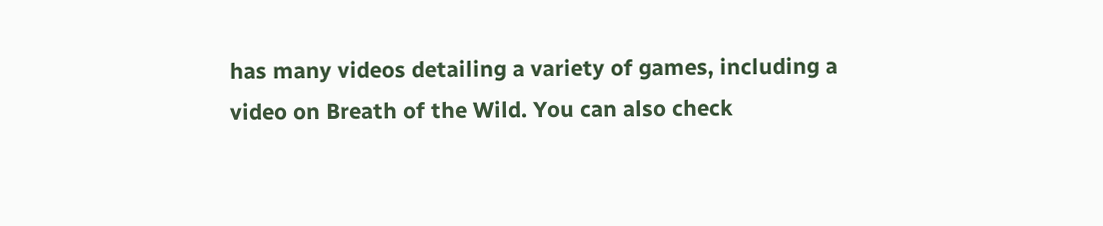has many videos detailing a variety of games, including a video on Breath of the Wild. You can also check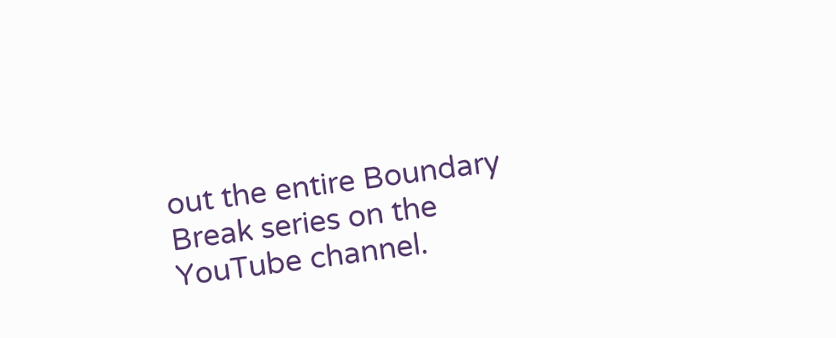out the entire Boundary Break series on the YouTube channel.